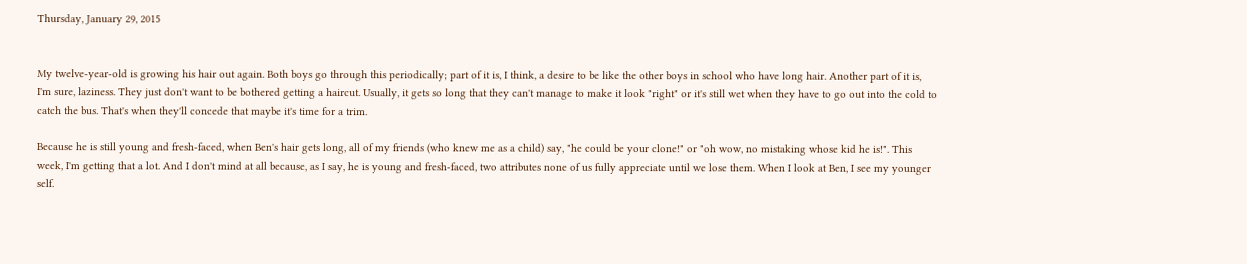Thursday, January 29, 2015


My twelve-year-old is growing his hair out again. Both boys go through this periodically; part of it is, I think, a desire to be like the other boys in school who have long hair. Another part of it is, I'm sure, laziness. They just don't want to be bothered getting a haircut. Usually, it gets so long that they can't manage to make it look "right" or it's still wet when they have to go out into the cold to catch the bus. That's when they'll concede that maybe it's time for a trim.

Because he is still young and fresh-faced, when Ben's hair gets long, all of my friends (who knew me as a child) say, "he could be your clone!" or "oh wow, no mistaking whose kid he is!". This week, I'm getting that a lot. And I don't mind at all because, as I say, he is young and fresh-faced, two attributes none of us fully appreciate until we lose them. When I look at Ben, I see my younger self.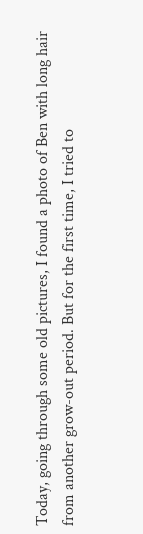Today, going through some old pictures, I found a photo of Ben with long hair from another grow-out period. But for the first time, I tried to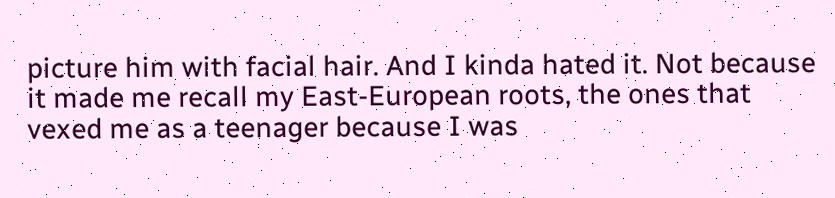picture him with facial hair. And I kinda hated it. Not because it made me recall my East-European roots, the ones that vexed me as a teenager because I was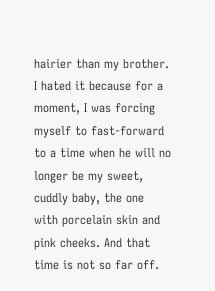hairier than my brother. I hated it because for a moment, I was forcing myself to fast-forward to a time when he will no longer be my sweet, cuddly baby, the one with porcelain skin and pink cheeks. And that time is not so far off.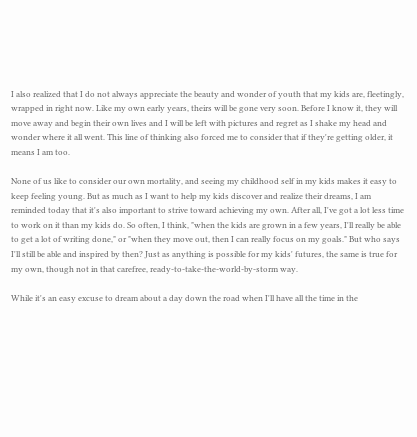I also realized that I do not always appreciate the beauty and wonder of youth that my kids are, fleetingly, wrapped in right now. Like my own early years, theirs will be gone very soon. Before I know it, they will move away and begin their own lives and I will be left with pictures and regret as I shake my head and wonder where it all went. This line of thinking also forced me to consider that if they're getting older, it means I am too.

None of us like to consider our own mortality, and seeing my childhood self in my kids makes it easy to keep feeling young. But as much as I want to help my kids discover and realize their dreams, I am reminded today that it's also important to strive toward achieving my own. After all, I've got a lot less time to work on it than my kids do. So often, I think, "when the kids are grown in a few years, I'll really be able to get a lot of writing done," or "when they move out, then I can really focus on my goals." But who says I'll still be able and inspired by then? Just as anything is possible for my kids' futures, the same is true for my own, though not in that carefree, ready-to-take-the-world-by-storm way.

While it's an easy excuse to dream about a day down the road when I'll have all the time in the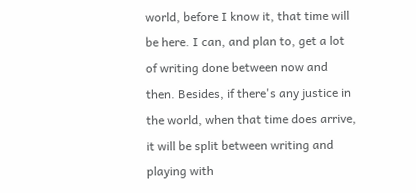world, before I know it, that time will be here. I can, and plan to, get a lot of writing done between now and then. Besides, if there's any justice in the world, when that time does arrive, it will be split between writing and playing with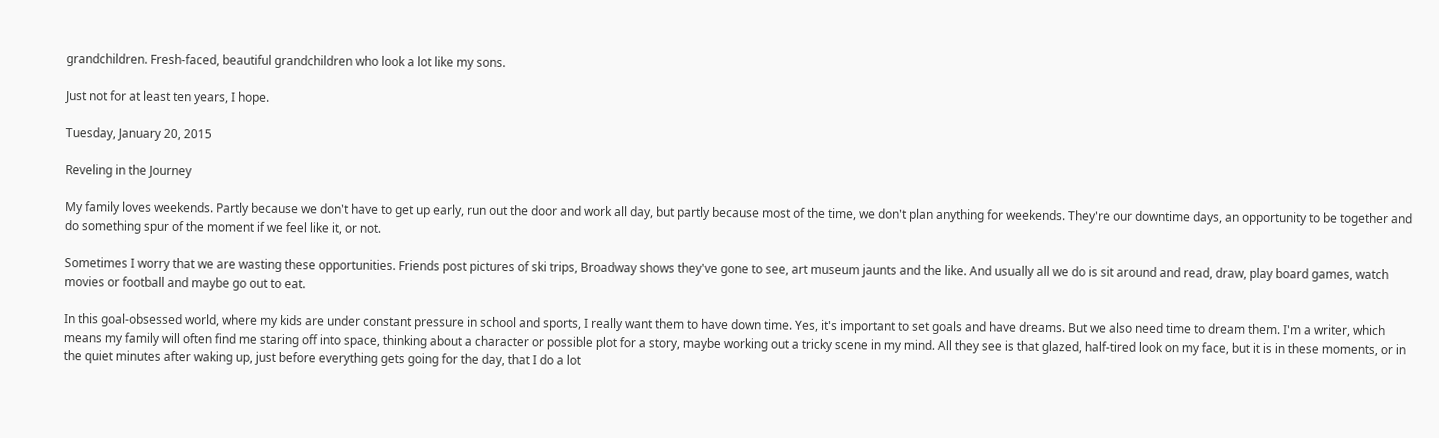grandchildren. Fresh-faced, beautiful grandchildren who look a lot like my sons.

Just not for at least ten years, I hope.

Tuesday, January 20, 2015

Reveling in the Journey

My family loves weekends. Partly because we don't have to get up early, run out the door and work all day, but partly because most of the time, we don't plan anything for weekends. They're our downtime days, an opportunity to be together and do something spur of the moment if we feel like it, or not.

Sometimes I worry that we are wasting these opportunities. Friends post pictures of ski trips, Broadway shows they've gone to see, art museum jaunts and the like. And usually all we do is sit around and read, draw, play board games, watch movies or football and maybe go out to eat.

In this goal-obsessed world, where my kids are under constant pressure in school and sports, I really want them to have down time. Yes, it's important to set goals and have dreams. But we also need time to dream them. I'm a writer, which means my family will often find me staring off into space, thinking about a character or possible plot for a story, maybe working out a tricky scene in my mind. All they see is that glazed, half-tired look on my face, but it is in these moments, or in the quiet minutes after waking up, just before everything gets going for the day, that I do a lot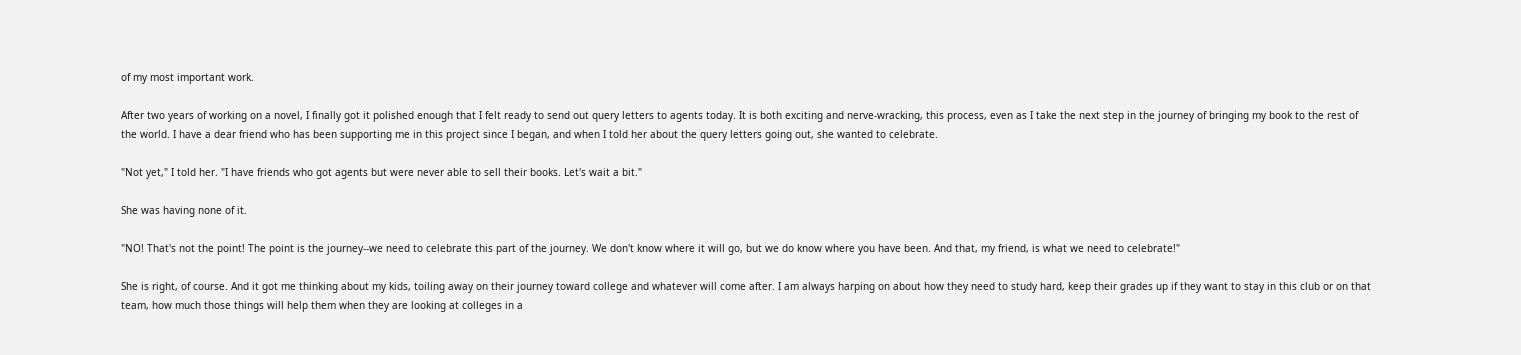of my most important work.

After two years of working on a novel, I finally got it polished enough that I felt ready to send out query letters to agents today. It is both exciting and nerve-wracking, this process, even as I take the next step in the journey of bringing my book to the rest of the world. I have a dear friend who has been supporting me in this project since I began, and when I told her about the query letters going out, she wanted to celebrate.

"Not yet," I told her. "I have friends who got agents but were never able to sell their books. Let's wait a bit."

She was having none of it.

"NO! That's not the point! The point is the journey--we need to celebrate this part of the journey. We don't know where it will go, but we do know where you have been. And that, my friend, is what we need to celebrate!"

She is right, of course. And it got me thinking about my kids, toiling away on their journey toward college and whatever will come after. I am always harping on about how they need to study hard, keep their grades up if they want to stay in this club or on that team, how much those things will help them when they are looking at colleges in a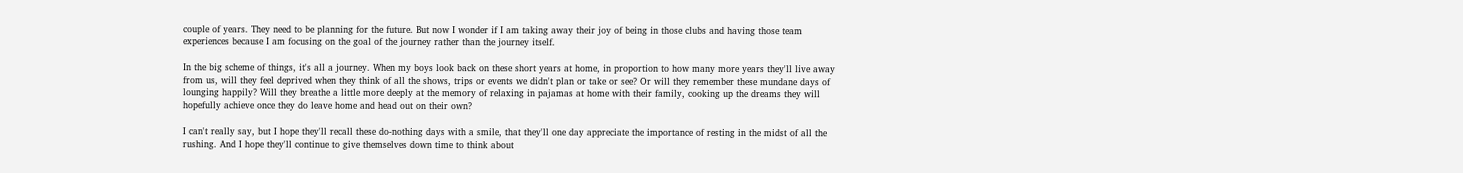couple of years. They need to be planning for the future. But now I wonder if I am taking away their joy of being in those clubs and having those team experiences because I am focusing on the goal of the journey rather than the journey itself.

In the big scheme of things, it's all a journey. When my boys look back on these short years at home, in proportion to how many more years they'll live away from us, will they feel deprived when they think of all the shows, trips or events we didn't plan or take or see? Or will they remember these mundane days of lounging happily? Will they breathe a little more deeply at the memory of relaxing in pajamas at home with their family, cooking up the dreams they will hopefully achieve once they do leave home and head out on their own?

I can't really say, but I hope they'll recall these do-nothing days with a smile, that they'll one day appreciate the importance of resting in the midst of all the rushing. And I hope they'll continue to give themselves down time to think about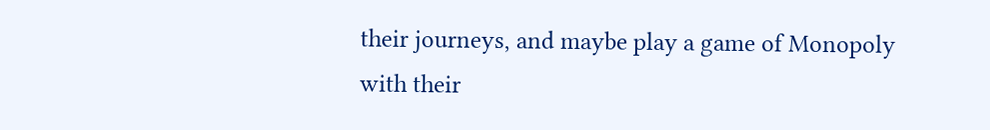their journeys, and maybe play a game of Monopoly with their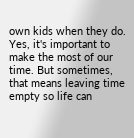own kids when they do. Yes, it's important to make the most of our time. But sometimes, that means leaving time empty so life can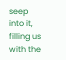seep into it, filling us with the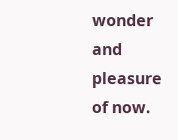wonder and pleasure of now.